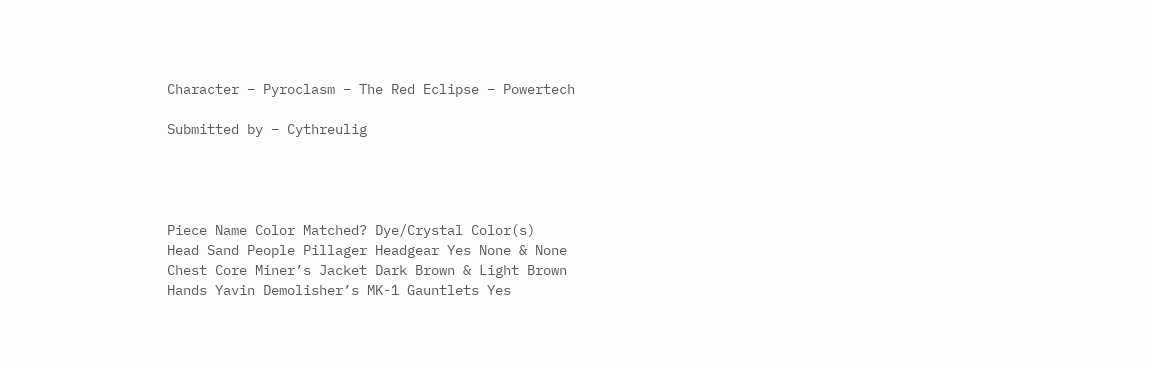Character – Pyroclasm – The Red Eclipse – Powertech

Submitted by – Cythreulig




Piece Name Color Matched? Dye/Crystal Color(s)
Head Sand People Pillager Headgear Yes None & None
Chest Core Miner’s Jacket Dark Brown & Light Brown
Hands Yavin Demolisher’s MK-1 Gauntlets Yes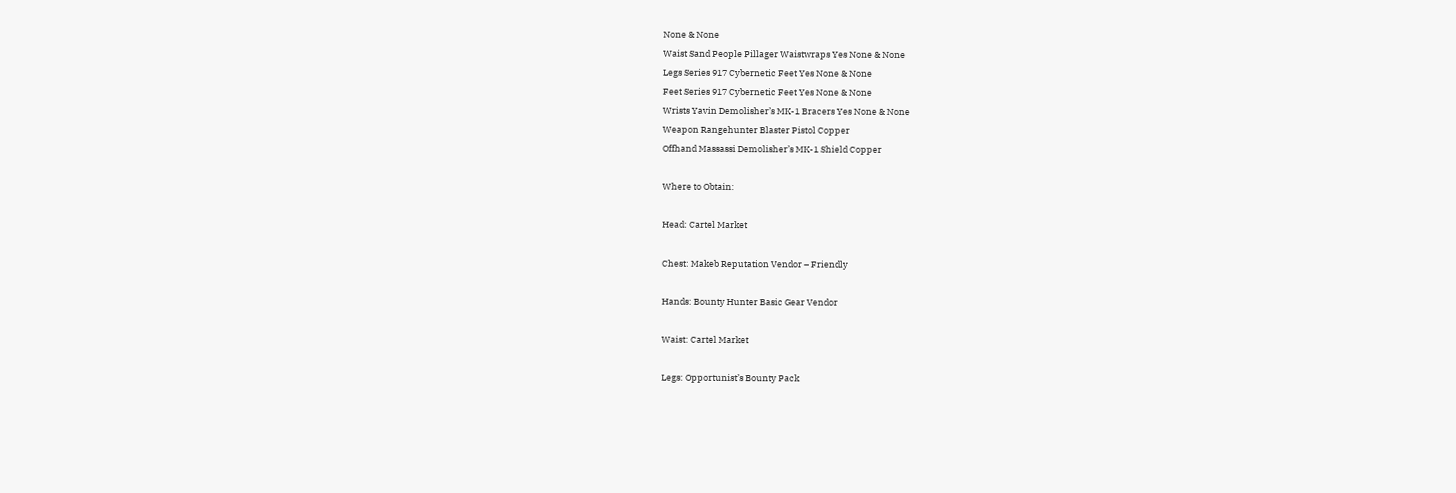None & None
Waist Sand People Pillager Waistwraps Yes None & None
Legs Series 917 Cybernetic Feet Yes None & None
Feet Series 917 Cybernetic Feet Yes None & None
Wrists Yavin Demolisher’s MK-1 Bracers Yes None & None
Weapon Rangehunter Blaster Pistol Copper
Offhand Massassi Demolisher’s MK-1 Shield Copper

Where to Obtain:

Head: Cartel Market

Chest: Makeb Reputation Vendor – Friendly

Hands: Bounty Hunter Basic Gear Vendor

Waist: Cartel Market

Legs: Opportunist’s Bounty Pack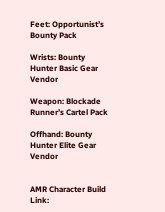Feet: Opportunist’s Bounty Pack

Wrists: Bounty Hunter Basic Gear Vendor

Weapon: Blockade Runner’s Cartel Pack

Offhand: Bounty Hunter Elite Gear Vendor


AMR Character Build Link: